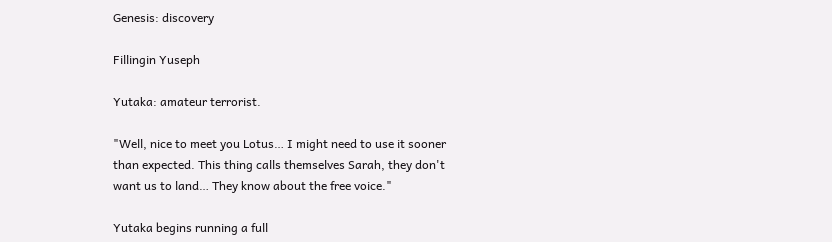Genesis: discovery

Fillingin Yuseph

Yutaka: amateur terrorist.

"Well, nice to meet you Lotus… I might need to use it sooner than expected. This thing calls themselves Sarah, they don't want us to land… They know about the free voice."

Yutaka begins running a full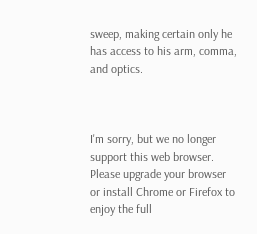sweep, making certain only he has access to his arm, comma, and optics.



I'm sorry, but we no longer support this web browser. Please upgrade your browser or install Chrome or Firefox to enjoy the full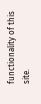functionality of this site.